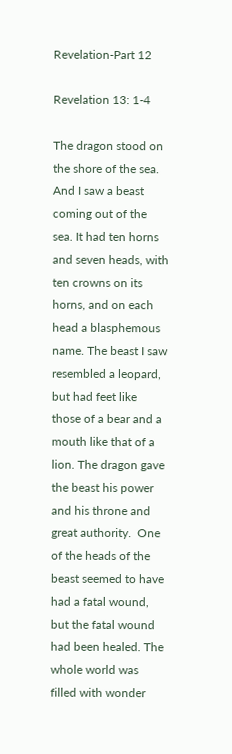Revelation-Part 12

Revelation 13: 1-4

The dragon stood on the shore of the sea. And I saw a beast coming out of the sea. It had ten horns and seven heads, with ten crowns on its horns, and on each head a blasphemous name. The beast I saw resembled a leopard, but had feet like those of a bear and a mouth like that of a lion. The dragon gave the beast his power and his throne and great authority.  One of the heads of the beast seemed to have had a fatal wound, but the fatal wound had been healed. The whole world was filled with wonder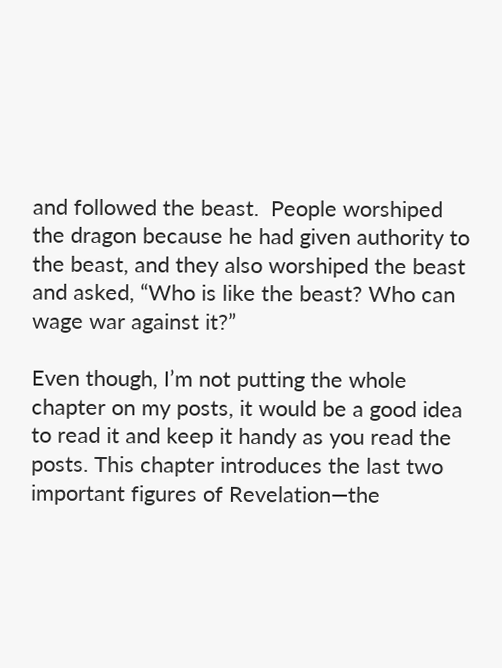and followed the beast.  People worshiped the dragon because he had given authority to the beast, and they also worshiped the beast and asked, “Who is like the beast? Who can wage war against it?”

Even though, I’m not putting the whole chapter on my posts, it would be a good idea to read it and keep it handy as you read the posts. This chapter introduces the last two important figures of Revelation—the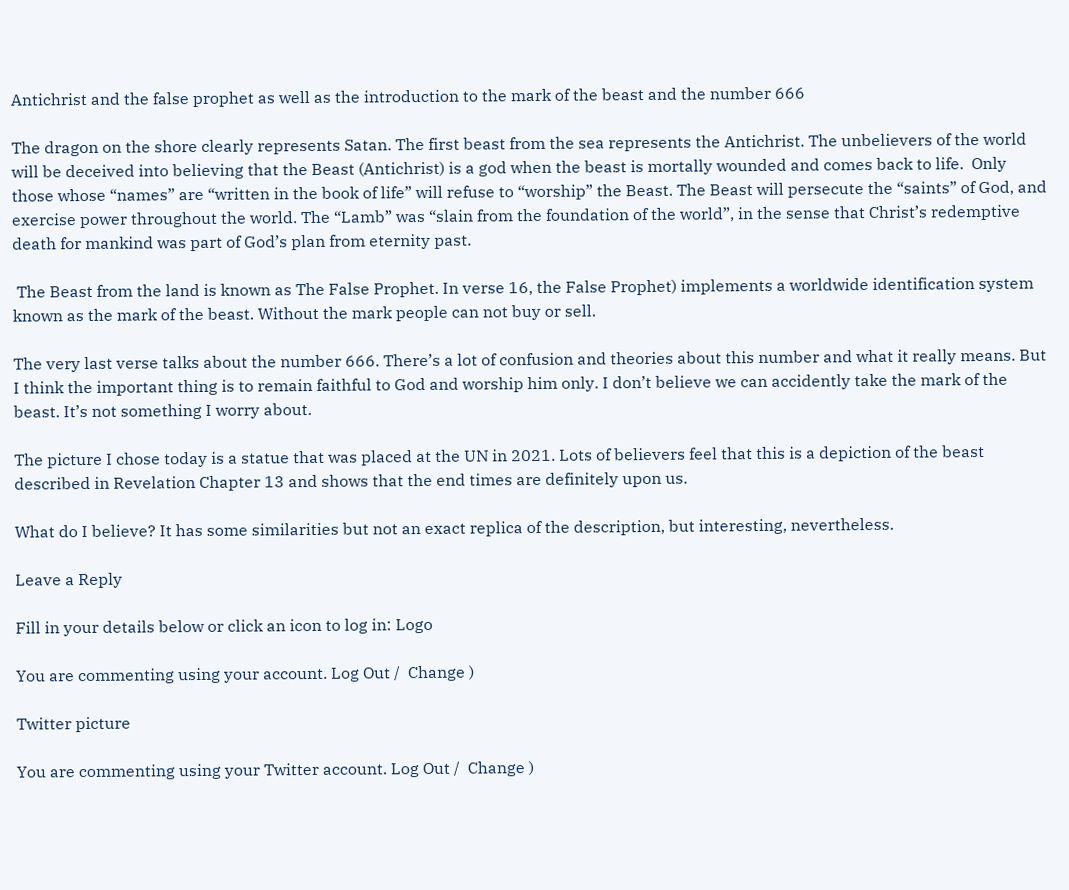Antichrist and the false prophet as well as the introduction to the mark of the beast and the number 666

The dragon on the shore clearly represents Satan. The first beast from the sea represents the Antichrist. The unbelievers of the world will be deceived into believing that the Beast (Antichrist) is a god when the beast is mortally wounded and comes back to life.  Only those whose “names” are “written in the book of life” will refuse to “worship” the Beast. The Beast will persecute the “saints” of God, and exercise power throughout the world. The “Lamb” was “slain from the foundation of the world”, in the sense that Christ’s redemptive death for mankind was part of God’s plan from eternity past.

 The Beast from the land is known as The False Prophet. In verse 16, the False Prophet) implements a worldwide identification system known as the mark of the beast. Without the mark people can not buy or sell.

The very last verse talks about the number 666. There’s a lot of confusion and theories about this number and what it really means. But I think the important thing is to remain faithful to God and worship him only. I don’t believe we can accidently take the mark of the beast. It’s not something I worry about.

The picture I chose today is a statue that was placed at the UN in 2021. Lots of believers feel that this is a depiction of the beast described in Revelation Chapter 13 and shows that the end times are definitely upon us.

What do I believe? It has some similarities but not an exact replica of the description, but interesting, nevertheless.

Leave a Reply

Fill in your details below or click an icon to log in: Logo

You are commenting using your account. Log Out /  Change )

Twitter picture

You are commenting using your Twitter account. Log Out /  Change )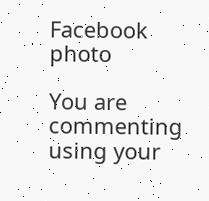Facebook photo

You are commenting using your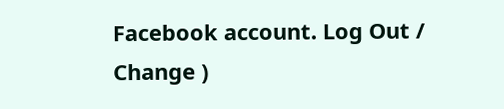Facebook account. Log Out /  Change )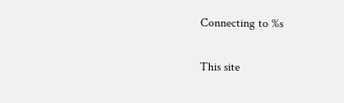Connecting to %s

This site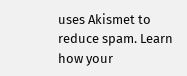uses Akismet to reduce spam. Learn how your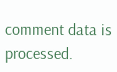comment data is processed.